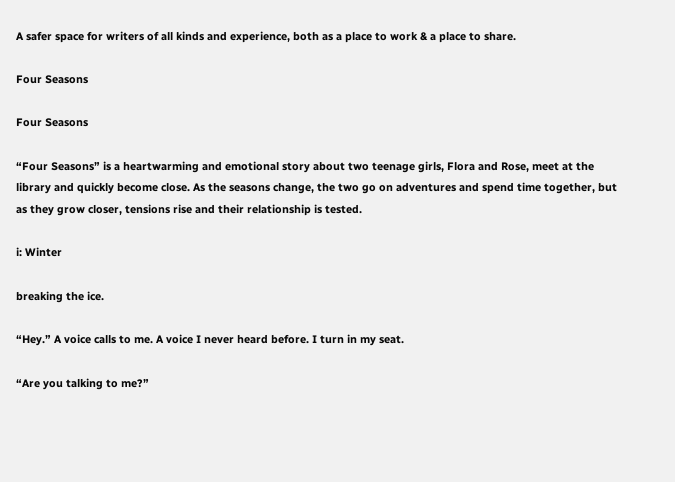A safer space for writers of all kinds and experience, both as a place to work & a place to share.

Four Seasons

Four Seasons

“Four Seasons” is a heartwarming and emotional story about two teenage girls, Flora and Rose, meet at the library and quickly become close. As the seasons change, the two go on adventures and spend time together, but as they grow closer, tensions rise and their relationship is tested.

i: Winter

breaking the ice.

“Hey.” A voice calls to me. A voice I never heard before. I turn in my seat.

“Are you talking to me?”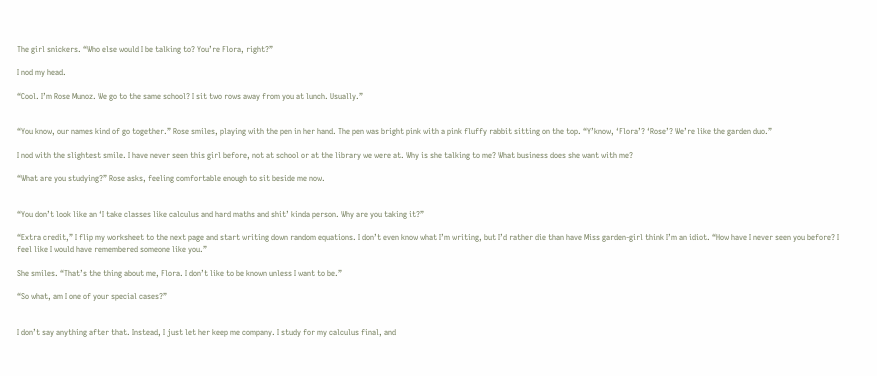The girl snickers. “Who else would I be talking to? You’re Flora, right?”

I nod my head.

“Cool. I’m Rose Munoz. We go to the same school? I sit two rows away from you at lunch. Usually.”


“You know, our names kind of go together.” Rose smiles, playing with the pen in her hand. The pen was bright pink with a pink fluffy rabbit sitting on the top. “Y’know, ‘Flora’? ‘Rose’? We’re like the garden duo.”

I nod with the slightest smile. I have never seen this girl before, not at school or at the library we were at. Why is she talking to me? What business does she want with me?

“What are you studying?” Rose asks, feeling comfortable enough to sit beside me now.


“You don’t look like an ‘I take classes like calculus and hard maths and shit’ kinda person. Why are you taking it?”

“Extra credit,” I flip my worksheet to the next page and start writing down random equations. I don’t even know what I’m writing, but I’d rather die than have Miss garden-girl think I’m an idiot. “How have I never seen you before? I feel like I would have remembered someone like you.”

She smiles. “That’s the thing about me, Flora. I don’t like to be known unless I want to be.”

“So what, am I one of your special cases?”


I don’t say anything after that. Instead, I just let her keep me company. I study for my calculus final, and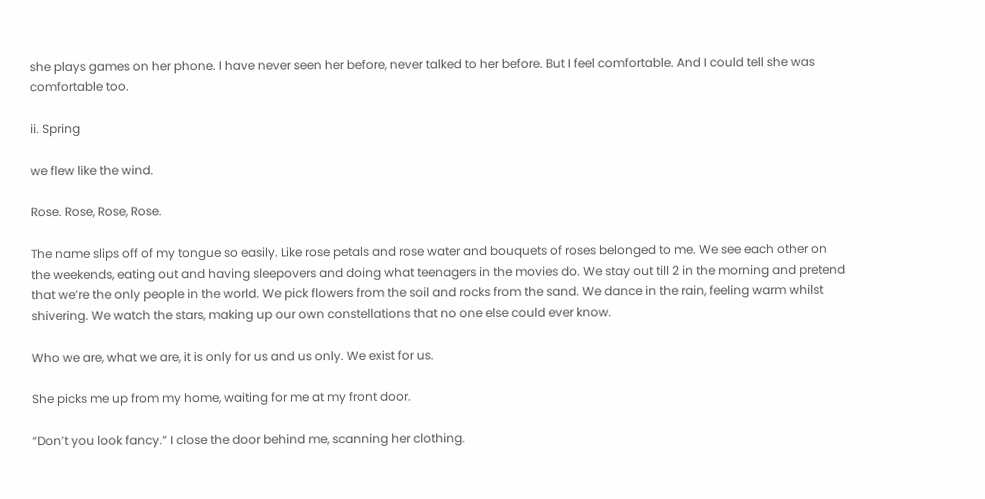she plays games on her phone. I have never seen her before, never talked to her before. But I feel comfortable. And I could tell she was comfortable too.

ii. Spring

we flew like the wind.

Rose. Rose, Rose, Rose.

The name slips off of my tongue so easily. Like rose petals and rose water and bouquets of roses belonged to me. We see each other on the weekends, eating out and having sleepovers and doing what teenagers in the movies do. We stay out till 2 in the morning and pretend that we’re the only people in the world. We pick flowers from the soil and rocks from the sand. We dance in the rain, feeling warm whilst shivering. We watch the stars, making up our own constellations that no one else could ever know.

Who we are, what we are, it is only for us and us only. We exist for us.

She picks me up from my home, waiting for me at my front door.

“Don’t you look fancy.” I close the door behind me, scanning her clothing.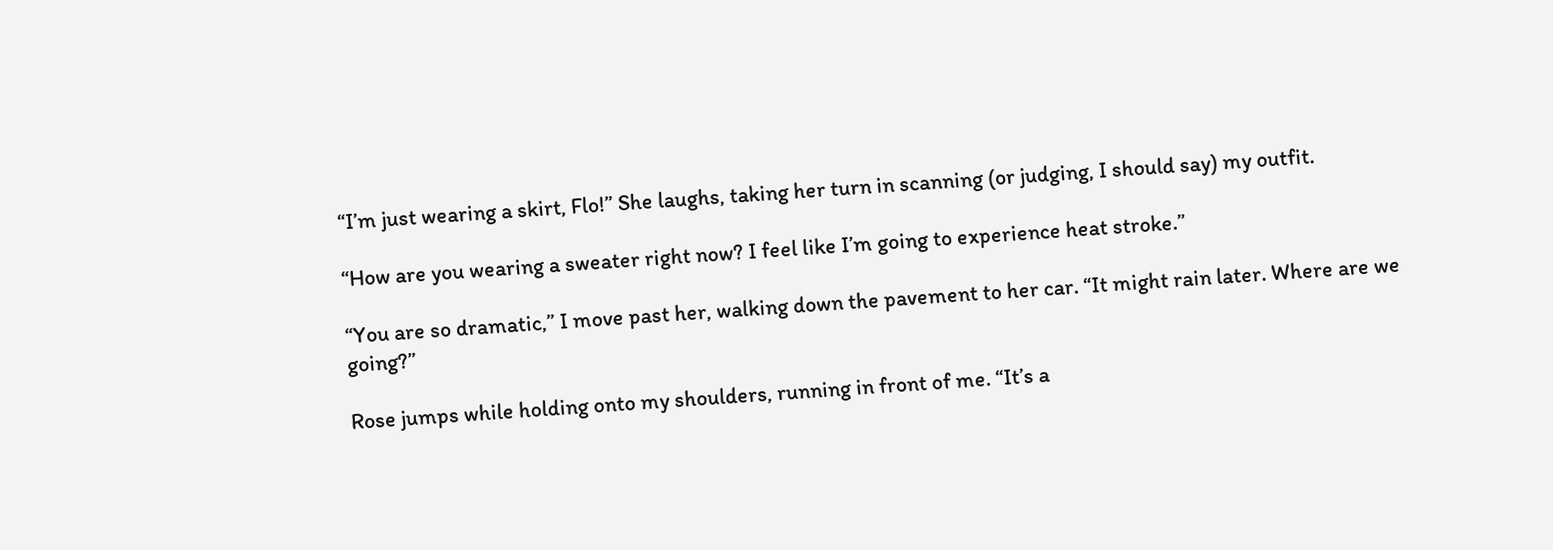“I’m just wearing a skirt, Flo!” She laughs, taking her turn in scanning (or judging, I should say) my outfit.

“How are you wearing a sweater right now? I feel like I’m going to experience heat stroke.”

“You are so dramatic,” I move past her, walking down the pavement to her car. “It might rain later. Where are we going?”

Rose jumps while holding onto my shoulders, running in front of me. “It’s a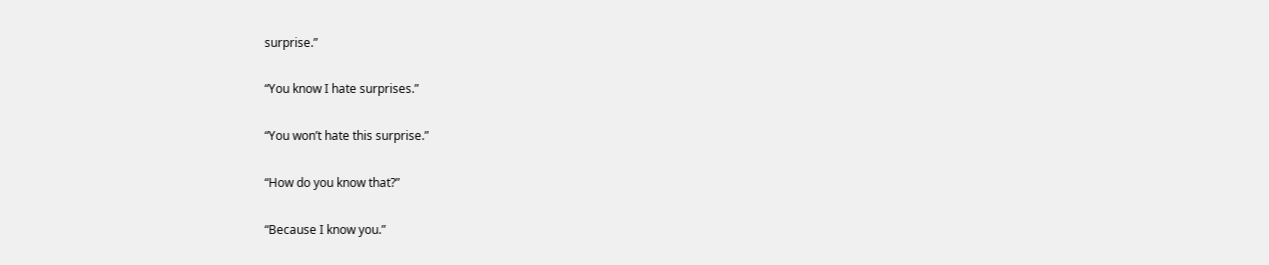surprise.”

“You know I hate surprises.”

“You won’t hate this surprise.”

“How do you know that?”

“Because I know you.”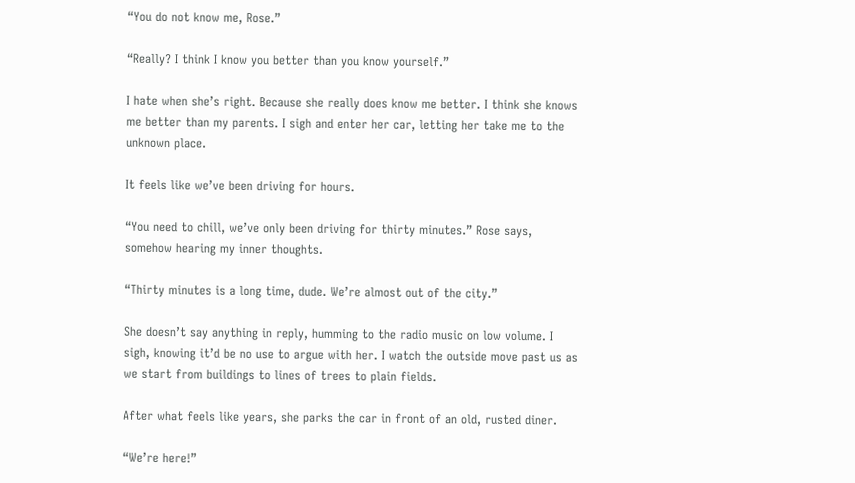“You do not know me, Rose.”

“Really? I think I know you better than you know yourself.”

I hate when she’s right. Because she really does know me better. I think she knows me better than my parents. I sigh and enter her car, letting her take me to the unknown place.

It feels like we’ve been driving for hours.

“You need to chill, we’ve only been driving for thirty minutes.” Rose says, somehow hearing my inner thoughts.

“Thirty minutes is a long time, dude. We’re almost out of the city.”

She doesn’t say anything in reply, humming to the radio music on low volume. I sigh, knowing it’d be no use to argue with her. I watch the outside move past us as we start from buildings to lines of trees to plain fields.

After what feels like years, she parks the car in front of an old, rusted diner.

“We’re here!”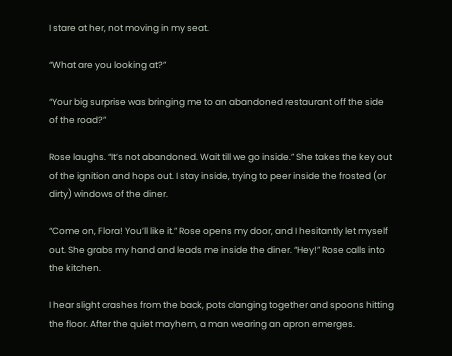I stare at her, not moving in my seat.

“What are you looking at?”

“Your big surprise was bringing me to an abandoned restaurant off the side of the road?”

Rose laughs. “It’s not abandoned. Wait till we go inside.” She takes the key out of the ignition and hops out. I stay inside, trying to peer inside the frosted (or dirty) windows of the diner.

“Come on, Flora! You’ll like it.” Rose opens my door, and I hesitantly let myself out. She grabs my hand and leads me inside the diner. “Hey!” Rose calls into the kitchen.

I hear slight crashes from the back, pots clanging together and spoons hitting the floor. After the quiet mayhem, a man wearing an apron emerges.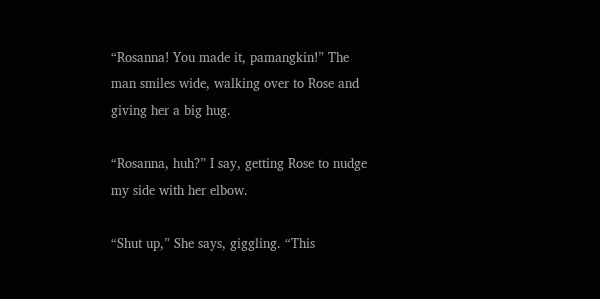“Rosanna! You made it, pamangkin!” The man smiles wide, walking over to Rose and giving her a big hug.

“Rosanna, huh?” I say, getting Rose to nudge my side with her elbow.

“Shut up,” She says, giggling. “This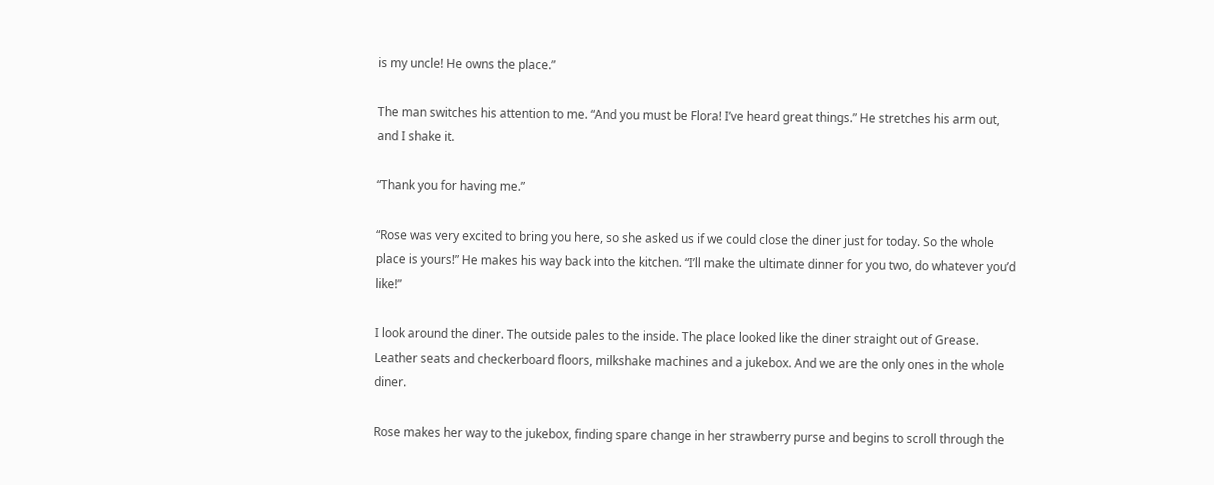is my uncle! He owns the place.”

The man switches his attention to me. “And you must be Flora! I’ve heard great things.” He stretches his arm out, and I shake it.

“Thank you for having me.”

“Rose was very excited to bring you here, so she asked us if we could close the diner just for today. So the whole place is yours!” He makes his way back into the kitchen. “I’ll make the ultimate dinner for you two, do whatever you’d like!”

I look around the diner. The outside pales to the inside. The place looked like the diner straight out of Grease. Leather seats and checkerboard floors, milkshake machines and a jukebox. And we are the only ones in the whole diner.

Rose makes her way to the jukebox, finding spare change in her strawberry purse and begins to scroll through the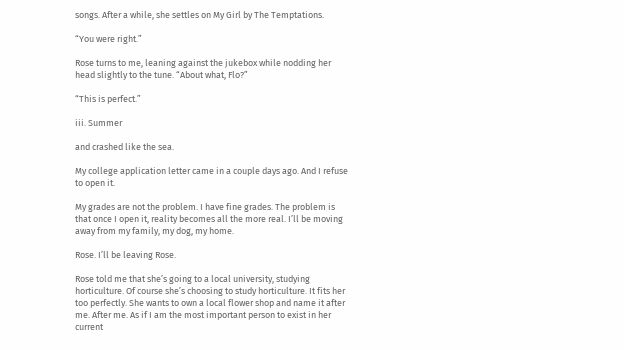songs. After a while, she settles on My Girl by The Temptations.

“You were right.”

Rose turns to me, leaning against the jukebox while nodding her head slightly to the tune. “About what, Flo?”

“This is perfect.”

iii. Summer

and crashed like the sea.

My college application letter came in a couple days ago. And I refuse to open it.

My grades are not the problem. I have fine grades. The problem is that once I open it, reality becomes all the more real. I’ll be moving away from my family, my dog, my home.

Rose. I’ll be leaving Rose.

Rose told me that she’s going to a local university, studying horticulture. Of course she’s choosing to study horticulture. It fits her too perfectly. She wants to own a local flower shop and name it after me. After me. As if I am the most important person to exist in her current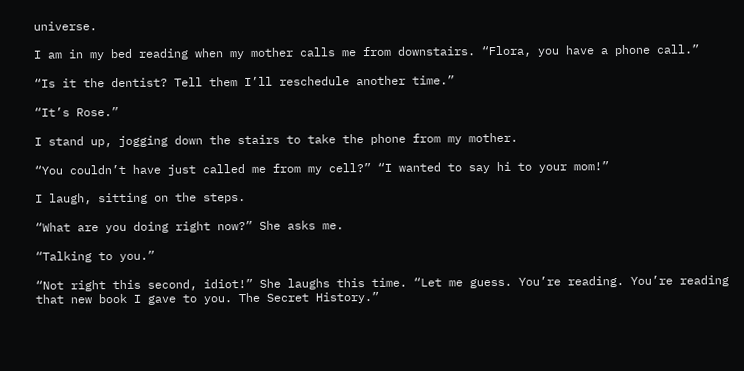universe.

I am in my bed reading when my mother calls me from downstairs. “Flora, you have a phone call.”

“Is it the dentist? Tell them I’ll reschedule another time.”

“It’s Rose.”

I stand up, jogging down the stairs to take the phone from my mother.

“You couldn’t have just called me from my cell?” “I wanted to say hi to your mom!”

I laugh, sitting on the steps.

“What are you doing right now?” She asks me.

“Talking to you.”

“Not right this second, idiot!” She laughs this time. “Let me guess. You’re reading. You’re reading that new book I gave to you. The Secret History.”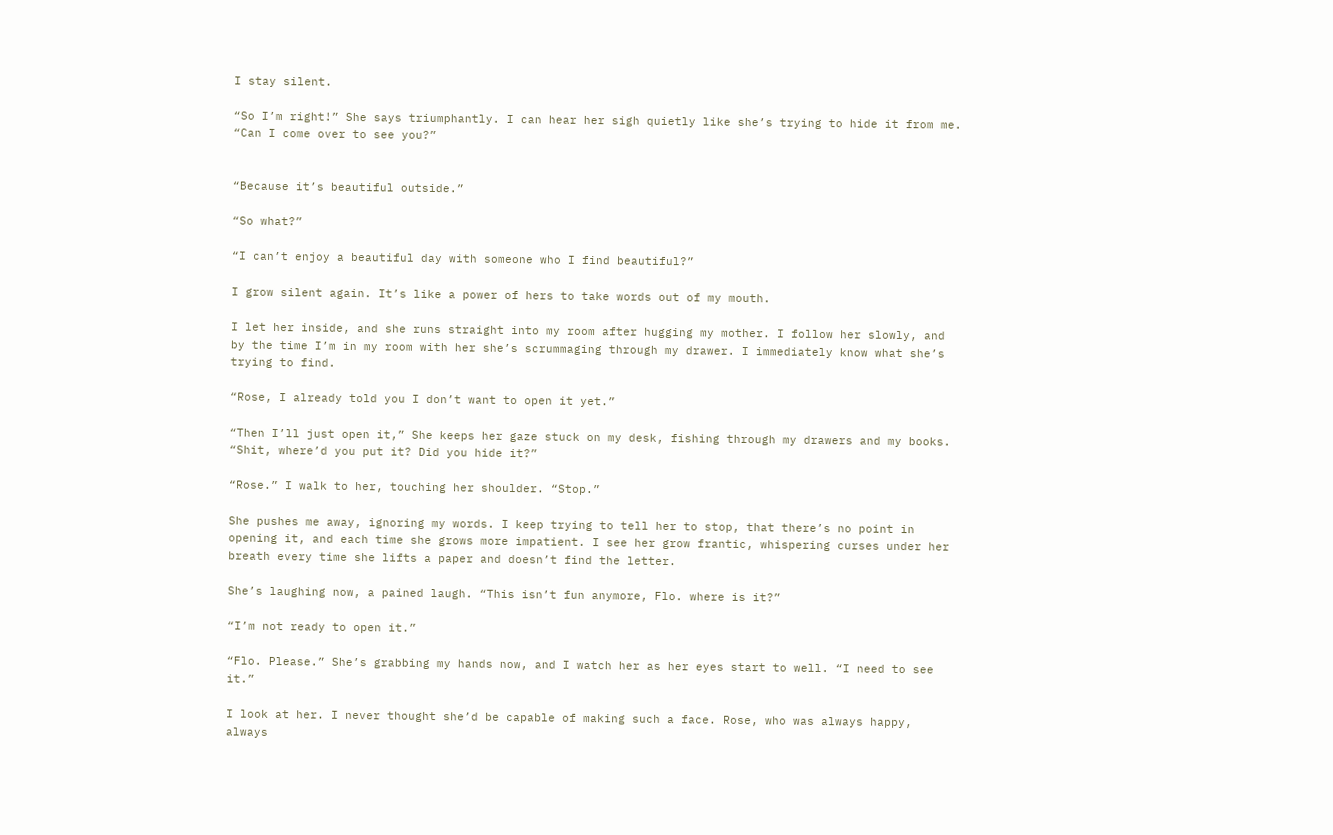I stay silent.

“So I’m right!” She says triumphantly. I can hear her sigh quietly like she’s trying to hide it from me. “Can I come over to see you?”


“Because it’s beautiful outside.”

“So what?”

“I can’t enjoy a beautiful day with someone who I find beautiful?”

I grow silent again. It’s like a power of hers to take words out of my mouth.

I let her inside, and she runs straight into my room after hugging my mother. I follow her slowly, and by the time I’m in my room with her she’s scrummaging through my drawer. I immediately know what she’s trying to find.

“Rose, I already told you I don’t want to open it yet.”

“Then I’ll just open it,” She keeps her gaze stuck on my desk, fishing through my drawers and my books. “Shit, where’d you put it? Did you hide it?”

“Rose.” I walk to her, touching her shoulder. “Stop.”

She pushes me away, ignoring my words. I keep trying to tell her to stop, that there’s no point in opening it, and each time she grows more impatient. I see her grow frantic, whispering curses under her breath every time she lifts a paper and doesn’t find the letter.

She’s laughing now, a pained laugh. “This isn’t fun anymore, Flo. where is it?”

“I’m not ready to open it.”

“Flo. Please.” She’s grabbing my hands now, and I watch her as her eyes start to well. “I need to see it.”

I look at her. I never thought she’d be capable of making such a face. Rose, who was always happy, always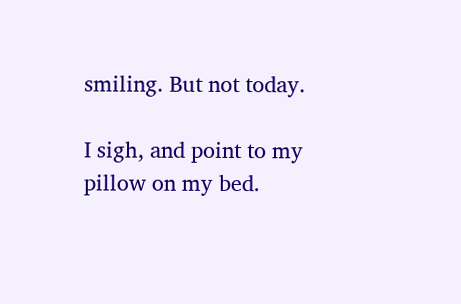smiling. But not today.

I sigh, and point to my pillow on my bed.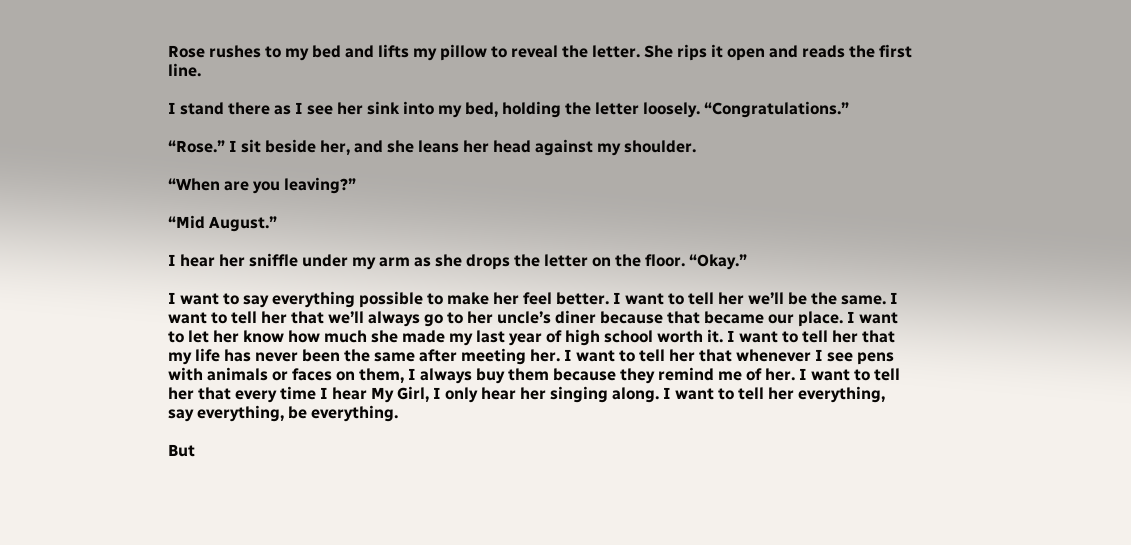Rose rushes to my bed and lifts my pillow to reveal the letter. She rips it open and reads the first line.

I stand there as I see her sink into my bed, holding the letter loosely. “Congratulations.”

“Rose.” I sit beside her, and she leans her head against my shoulder.

“When are you leaving?”

“Mid August.”

I hear her sniffle under my arm as she drops the letter on the floor. “Okay.”

I want to say everything possible to make her feel better. I want to tell her we’ll be the same. I want to tell her that we’ll always go to her uncle’s diner because that became our place. I want to let her know how much she made my last year of high school worth it. I want to tell her that my life has never been the same after meeting her. I want to tell her that whenever I see pens with animals or faces on them, I always buy them because they remind me of her. I want to tell her that every time I hear My Girl, I only hear her singing along. I want to tell her everything, say everything, be everything.

But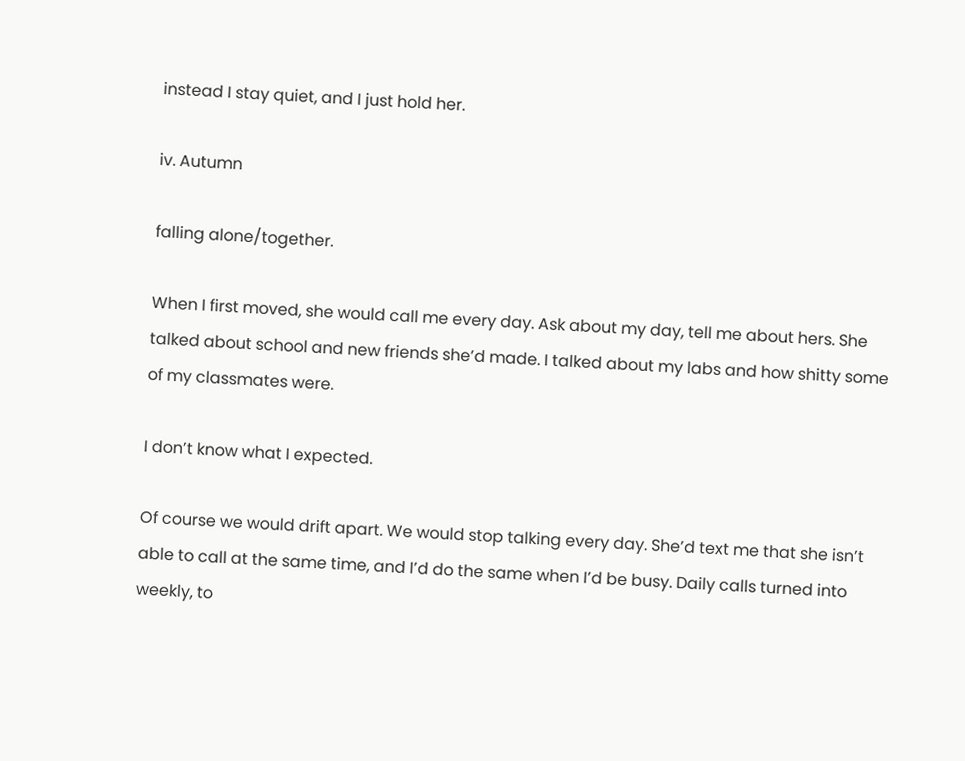instead I stay quiet, and I just hold her.

iv. Autumn

falling alone/together.

When I first moved, she would call me every day. Ask about my day, tell me about hers. She talked about school and new friends she’d made. I talked about my labs and how shitty some of my classmates were.

I don’t know what I expected.

Of course we would drift apart. We would stop talking every day. She’d text me that she isn’t able to call at the same time, and I’d do the same when I’d be busy. Daily calls turned into weekly, to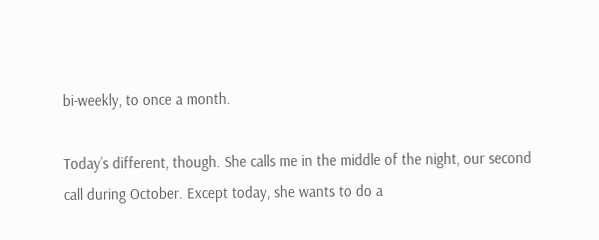bi-weekly, to once a month.

Today’s different, though. She calls me in the middle of the night, our second call during October. Except today, she wants to do a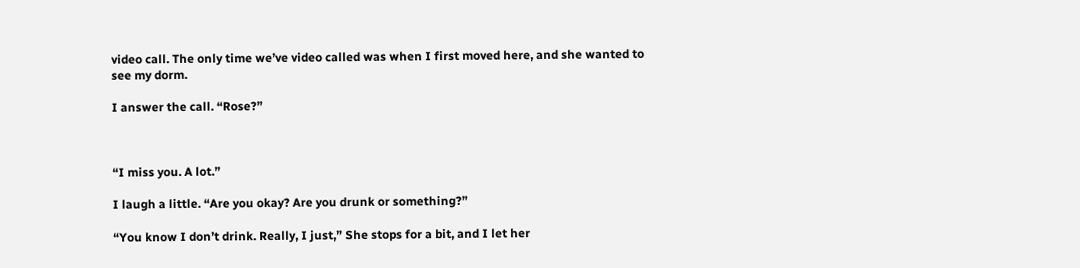video call. The only time we’ve video called was when I first moved here, and she wanted to see my dorm.

I answer the call. “Rose?”



“I miss you. A lot.”

I laugh a little. “Are you okay? Are you drunk or something?”

“You know I don’t drink. Really, I just,” She stops for a bit, and I let her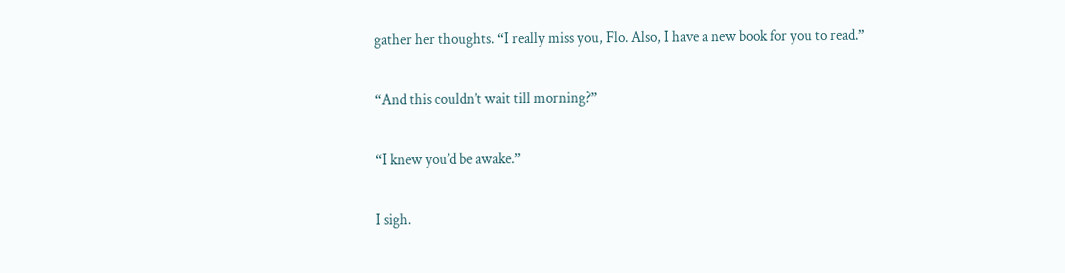gather her thoughts. “I really miss you, Flo. Also, I have a new book for you to read.”

“And this couldn’t wait till morning?”

“I knew you’d be awake.”

I sigh.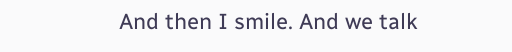And then I smile. And we talk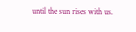until the sun rises with us.